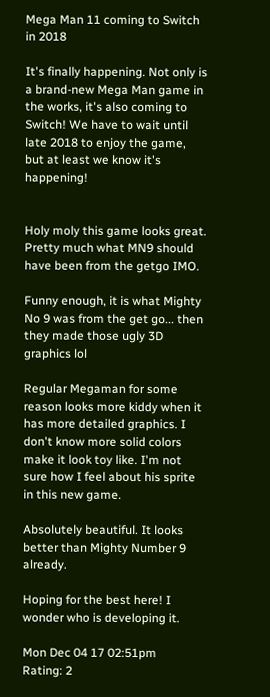Mega Man 11 coming to Switch in 2018

It's finally happening. Not only is a brand-new Mega Man game in the works, it's also coming to Switch! We have to wait until late 2018 to enjoy the game, but at least we know it's happening!


Holy moly this game looks great. Pretty much what MN9 should have been from the getgo IMO.

Funny enough, it is what Mighty No 9 was from the get go... then they made those ugly 3D graphics lol

Regular Megaman for some reason looks more kiddy when it has more detailed graphics. I don't know more solid colors make it look toy like. I'm not sure how I feel about his sprite in this new game.

Absolutely beautiful. It looks better than Mighty Number 9 already.

Hoping for the best here! I wonder who is developing it.

Mon Dec 04 17 02:51pm
Rating: 2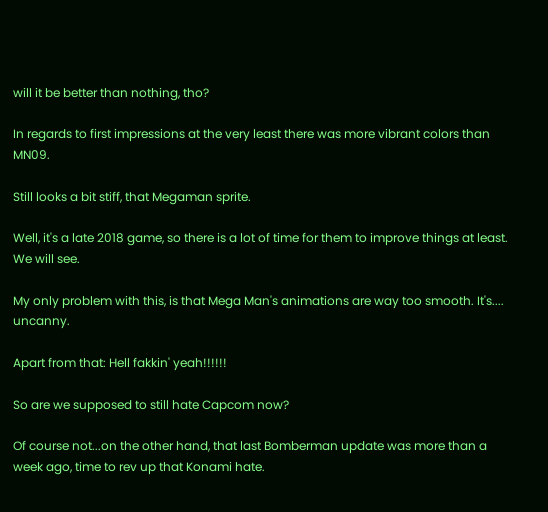will it be better than nothing, tho?

In regards to first impressions at the very least there was more vibrant colors than MN09.

Still looks a bit stiff, that Megaman sprite.

Well, it's a late 2018 game, so there is a lot of time for them to improve things at least. We will see.

My only problem with this, is that Mega Man's animations are way too smooth. It's.... uncanny.

Apart from that: Hell fakkin' yeah!!!!!!

So are we supposed to still hate Capcom now?

Of course not...on the other hand, that last Bomberman update was more than a week ago, time to rev up that Konami hate.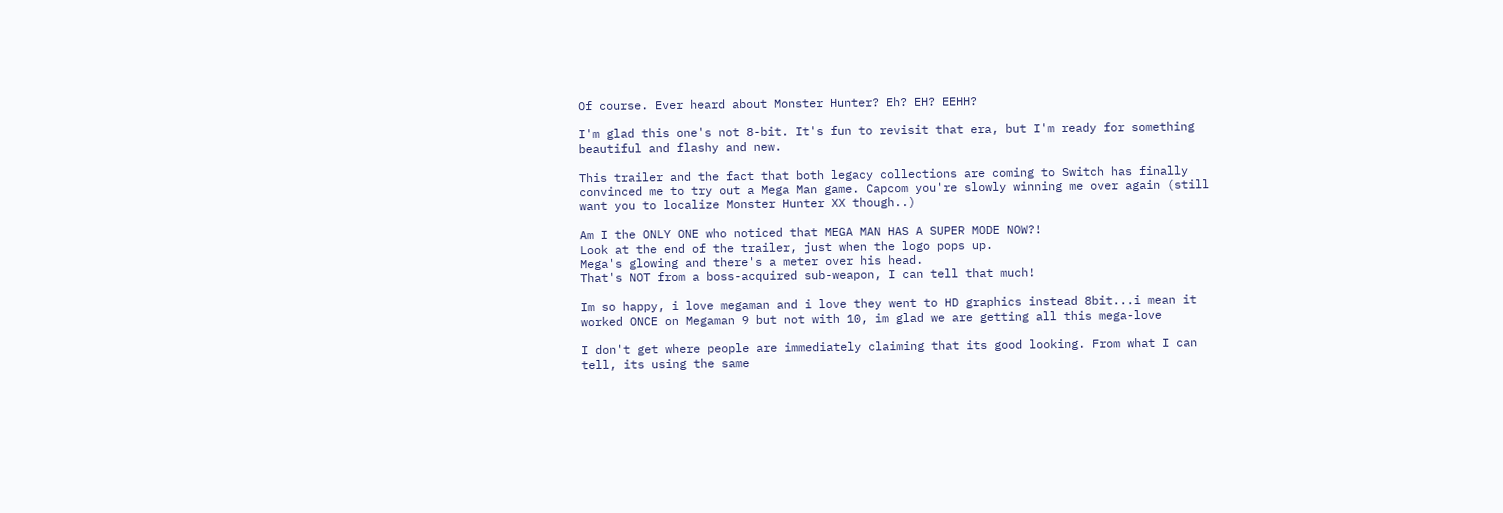Of course. Ever heard about Monster Hunter? Eh? EH? EEHH?

I'm glad this one's not 8-bit. It's fun to revisit that era, but I'm ready for something beautiful and flashy and new.

This trailer and the fact that both legacy collections are coming to Switch has finally convinced me to try out a Mega Man game. Capcom you're slowly winning me over again (still want you to localize Monster Hunter XX though..)

Am I the ONLY ONE who noticed that MEGA MAN HAS A SUPER MODE NOW?!
Look at the end of the trailer, just when the logo pops up.
Mega's glowing and there's a meter over his head.
That's NOT from a boss-acquired sub-weapon, I can tell that much!

Im so happy, i love megaman and i love they went to HD graphics instead 8bit...i mean it worked ONCE on Megaman 9 but not with 10, im glad we are getting all this mega-love

I don't get where people are immediately claiming that its good looking. From what I can tell, its using the same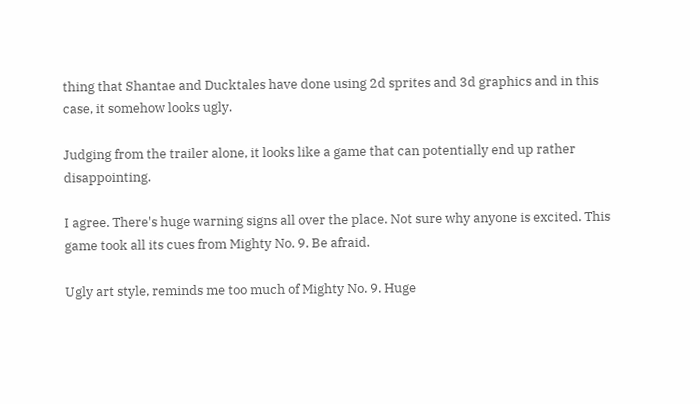thing that Shantae and Ducktales have done using 2d sprites and 3d graphics and in this case, it somehow looks ugly.

Judging from the trailer alone, it looks like a game that can potentially end up rather disappointing.

I agree. There's huge warning signs all over the place. Not sure why anyone is excited. This game took all its cues from Mighty No. 9. Be afraid.

Ugly art style, reminds me too much of Mighty No. 9. Huge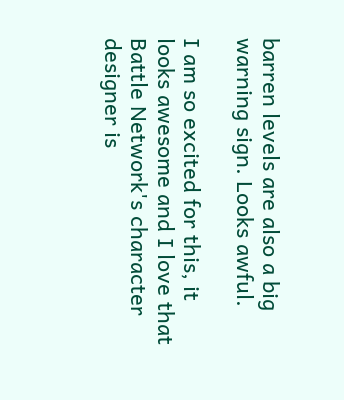barren levels are also a big warning sign. Looks awful.

I am so excited for this, it looks awesome and I love that Battle Network's character designer is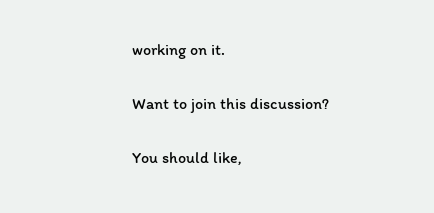working on it.

Want to join this discussion?

You should like,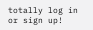totally log in or sign up!